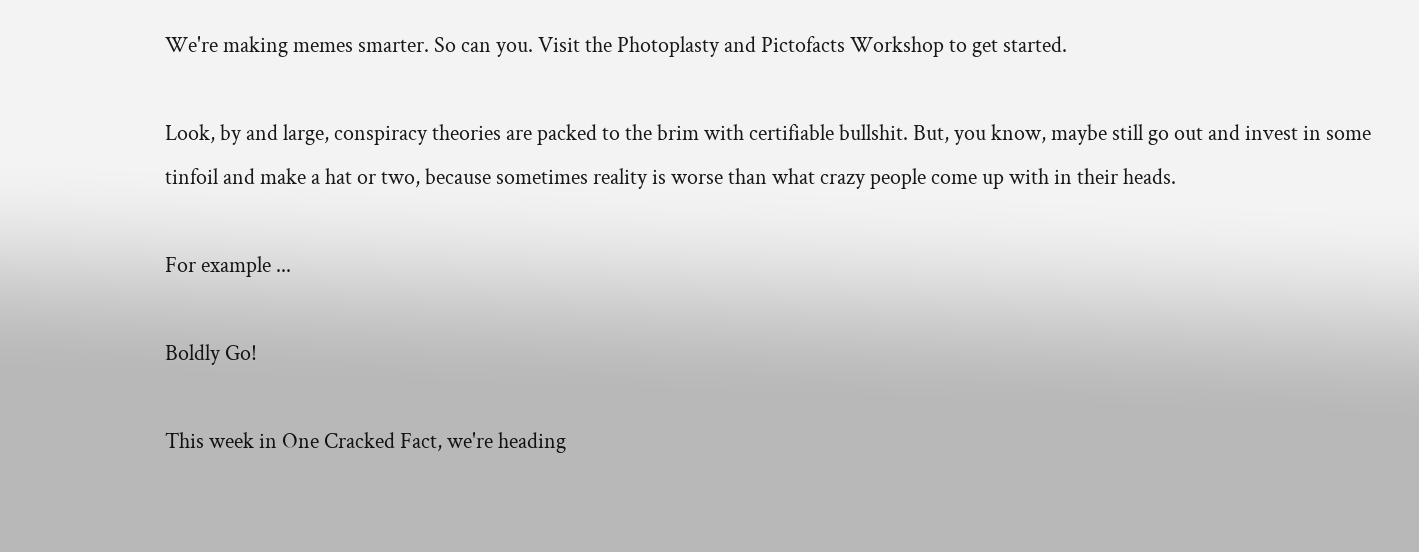We're making memes smarter. So can you. Visit the Photoplasty and Pictofacts Workshop to get started.

Look, by and large, conspiracy theories are packed to the brim with certifiable bullshit. But, you know, maybe still go out and invest in some tinfoil and make a hat or two, because sometimes reality is worse than what crazy people come up with in their heads.

For example ...

Boldly Go!

This week in One Cracked Fact, we're heading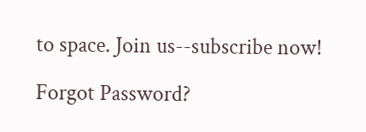to space. Join us--subscribe now!

Forgot Password?